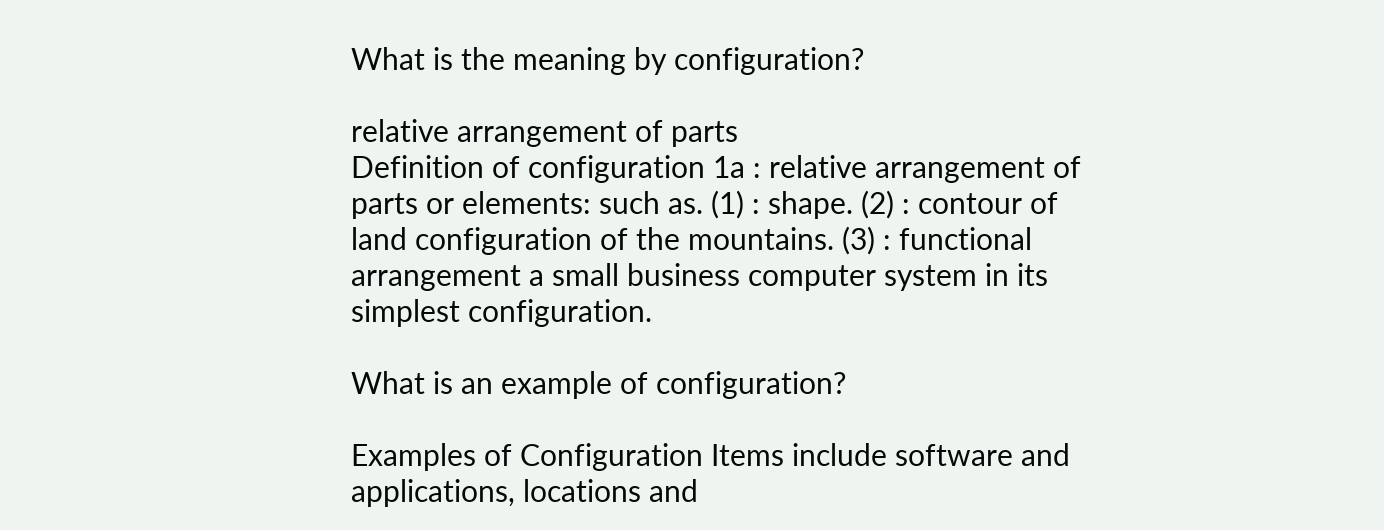What is the meaning by configuration?

relative arrangement of parts
Definition of configuration 1a : relative arrangement of parts or elements: such as. (1) : shape. (2) : contour of land configuration of the mountains. (3) : functional arrangement a small business computer system in its simplest configuration.

What is an example of configuration?

Examples of Configuration Items include software and applications, locations and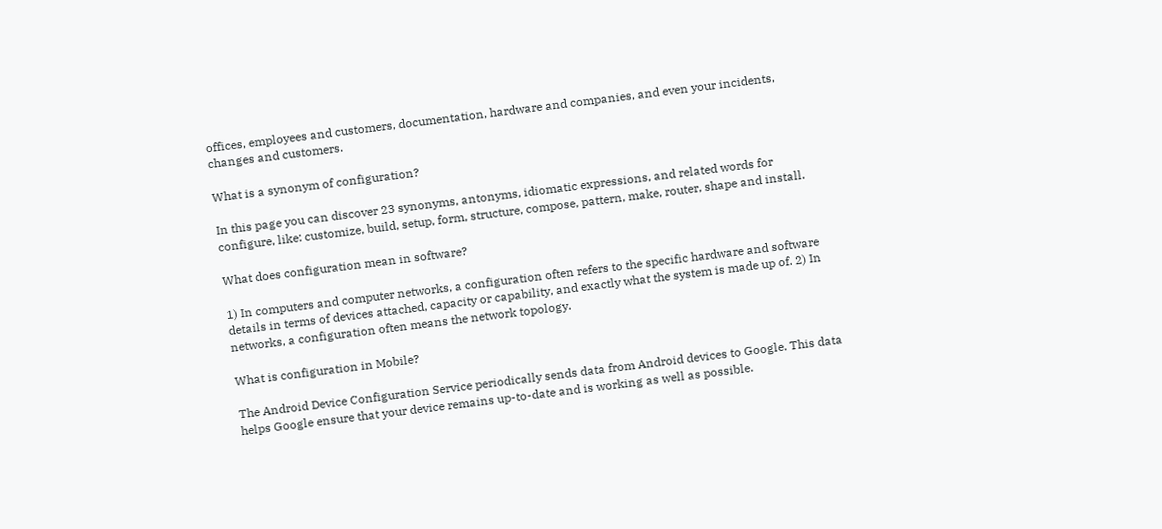offices, employees and customers, documentation, hardware and companies, and even your incidents, changes and customers.

What is a synonym of configuration?

In this page you can discover 23 synonyms, antonyms, idiomatic expressions, and related words for configure, like: customize, build, setup, form, structure, compose, pattern, make, router, shape and install.

What does configuration mean in software?

1) In computers and computer networks, a configuration often refers to the specific hardware and software details in terms of devices attached, capacity or capability, and exactly what the system is made up of. 2) In networks, a configuration often means the network topology.

What is configuration in Mobile?

The Android Device Configuration Service periodically sends data from Android devices to Google. This data helps Google ensure that your device remains up-to-date and is working as well as possible.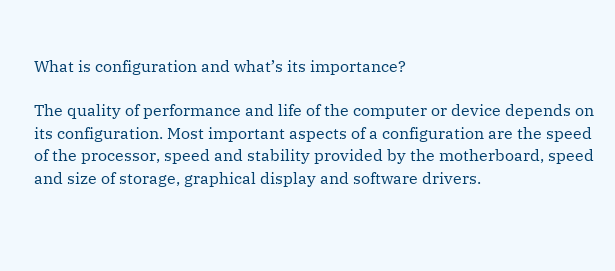What is configuration and what’s its importance?

The quality of performance and life of the computer or device depends on its configuration. Most important aspects of a configuration are the speed of the processor, speed and stability provided by the motherboard, speed and size of storage, graphical display and software drivers.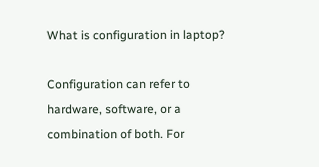What is configuration in laptop?

Configuration can refer to hardware, software, or a combination of both. For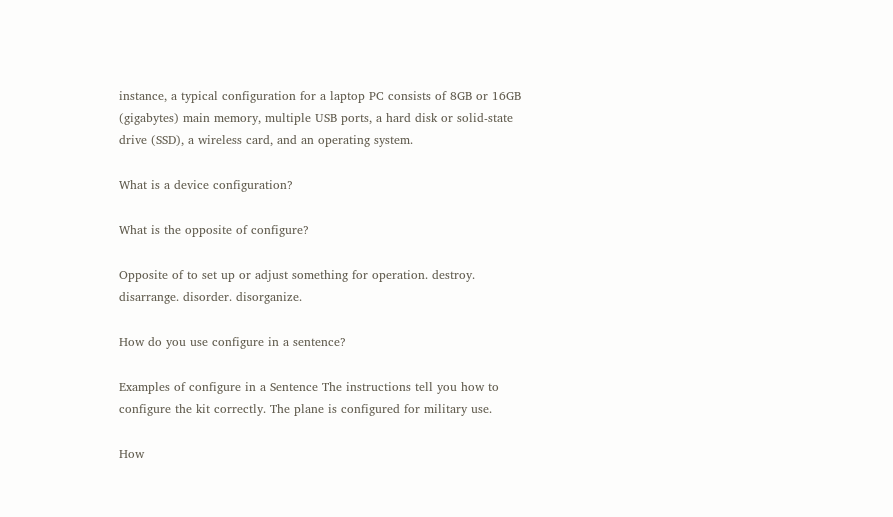instance, a typical configuration for a laptop PC consists of 8GB or 16GB (gigabytes) main memory, multiple USB ports, a hard disk or solid-state drive (SSD), a wireless card, and an operating system.

What is a device configuration?

What is the opposite of configure?

Opposite of to set up or adjust something for operation. destroy. disarrange. disorder. disorganize.

How do you use configure in a sentence?

Examples of configure in a Sentence The instructions tell you how to configure the kit correctly. The plane is configured for military use.

How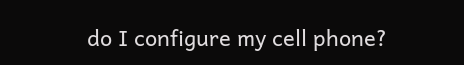do I configure my cell phone?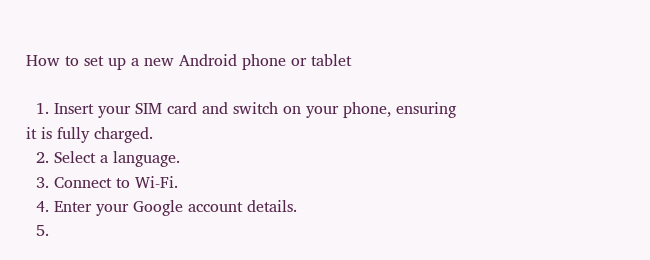How to set up a new Android phone or tablet

  1. Insert your SIM card and switch on your phone, ensuring it is fully charged.
  2. Select a language.
  3. Connect to Wi-Fi.
  4. Enter your Google account details.
  5.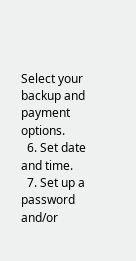Select your backup and payment options.
  6. Set date and time.
  7. Set up a password and/or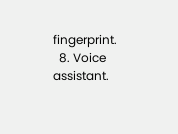fingerprint.
  8. Voice assistant.